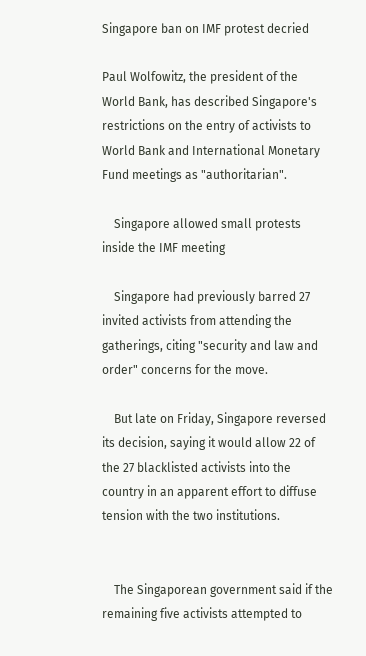Singapore ban on IMF protest decried

Paul Wolfowitz, the president of the World Bank, has described Singapore's restrictions on the entry of activists to World Bank and International Monetary Fund meetings as "authoritarian".

    Singapore allowed small protests inside the IMF meeting

    Singapore had previously barred 27 invited activists from attending the gatherings, citing "security and law and order" concerns for the move.

    But late on Friday, Singapore reversed its decision, saying it would allow 22 of the 27 blacklisted activists into the country in an apparent effort to diffuse tension with the two institutions.


    The Singaporean government said if the remaining five activists attempted to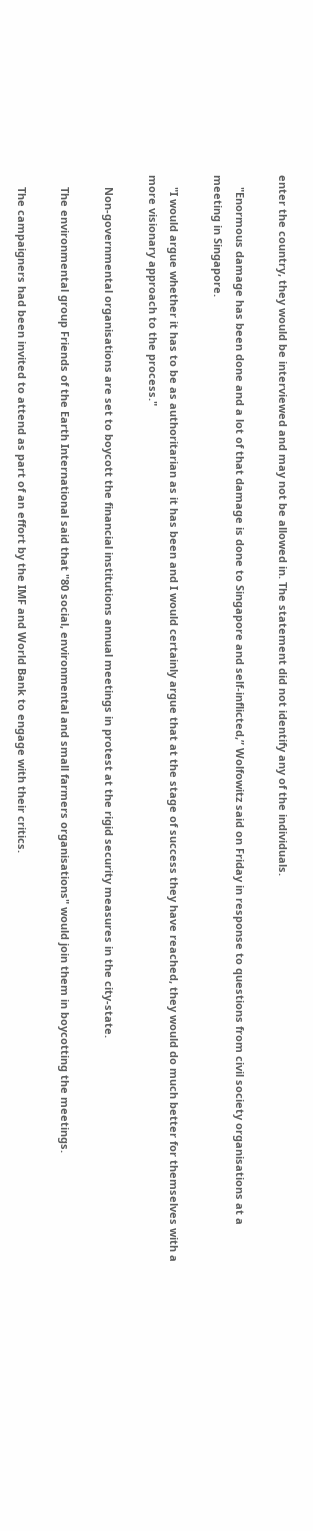enter the country, they would be interviewed and may not be allowed in. The statement did not identify any of the individuals.

    "Enormous damage has been done and a lot of that damage is done to Singapore and self-inflicted,” Wolfowitz said on Friday in response to questions from civil society organisations at a meeting in Singapore.

    "I would argue whether it has to be as authoritarian as it has been and I would certainly argue that at the stage of success they have reached, they would do much better for themselves with a more visionary approach to the process."

    Non-governmental organisations are set to boycott the financial institutions annual meetings in protest at the rigid security measures in the city-state.

    The environmental group Friends of the Earth International said that "80 social, environmental and small farmers organisations" would join them in boycotting the meetings.

    The campaigners had been invited to attend as part of an effort by the IMF and World Bank to engage with their critics.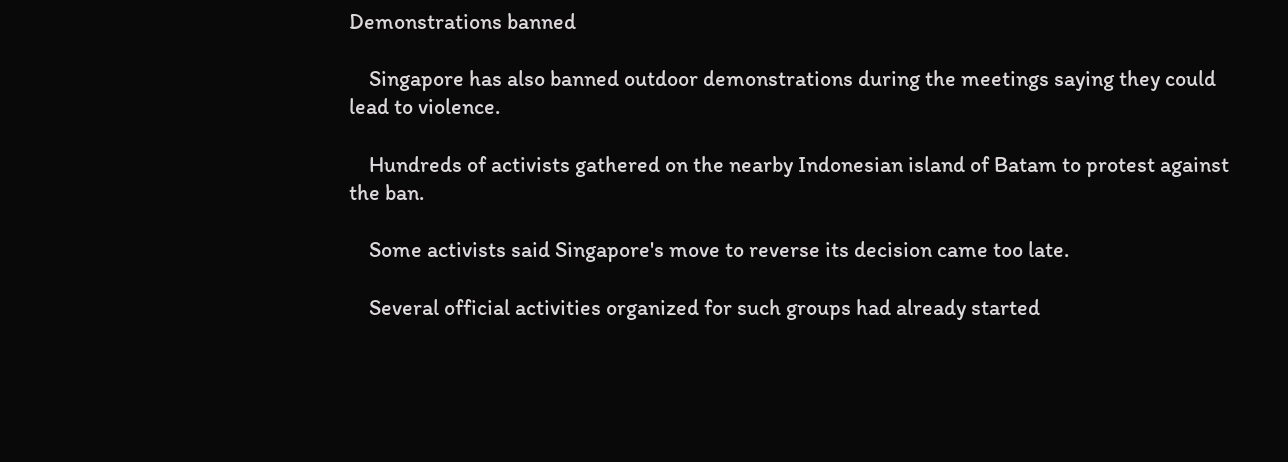Demonstrations banned

    Singapore has also banned outdoor demonstrations during the meetings saying they could lead to violence.

    Hundreds of activists gathered on the nearby Indonesian island of Batam to protest against the ban.

    Some activists said Singapore's move to reverse its decision came too late.

    Several official activities organized for such groups had already started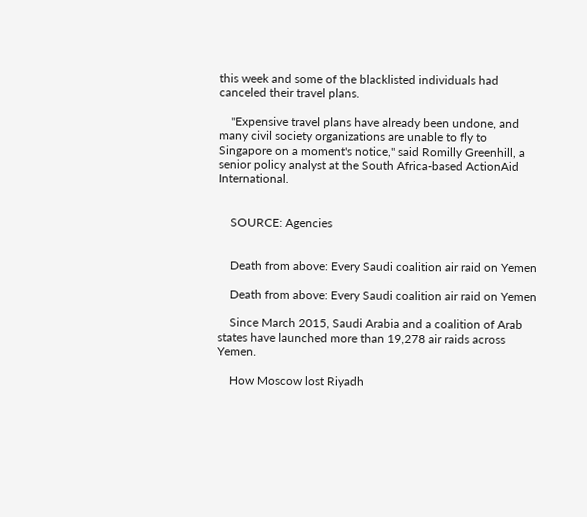this week and some of the blacklisted individuals had canceled their travel plans.

    "Expensive travel plans have already been undone, and many civil society organizations are unable to fly to Singapore on a moment's notice," said Romilly Greenhill, a senior policy analyst at the South Africa-based ActionAid International.


    SOURCE: Agencies


    Death from above: Every Saudi coalition air raid on Yemen

    Death from above: Every Saudi coalition air raid on Yemen

    Since March 2015, Saudi Arabia and a coalition of Arab states have launched more than 19,278 air raids across Yemen.

    How Moscow lost Riyadh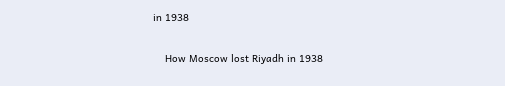in 1938

    How Moscow lost Riyadh in 1938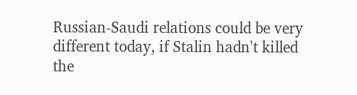Russian-Saudi relations could be very different today, if Stalin hadn't killed the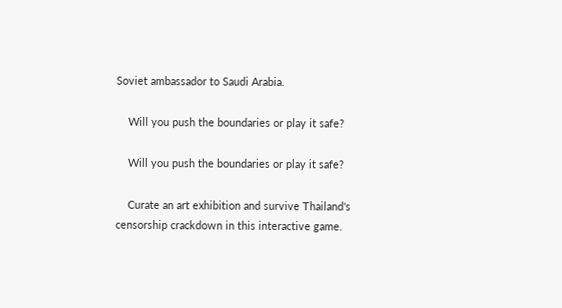Soviet ambassador to Saudi Arabia.

    Will you push the boundaries or play it safe?

    Will you push the boundaries or play it safe?

    Curate an art exhibition and survive Thailand's censorship crackdown in this interactive game.